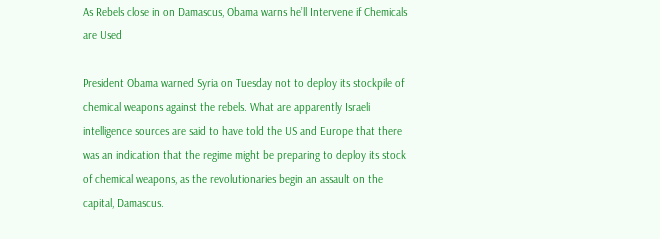As Rebels close in on Damascus, Obama warns he’ll Intervene if Chemicals are Used

President Obama warned Syria on Tuesday not to deploy its stockpile of chemical weapons against the rebels. What are apparently Israeli intelligence sources are said to have told the US and Europe that there was an indication that the regime might be preparing to deploy its stock of chemical weapons, as the revolutionaries begin an assault on the capital, Damascus.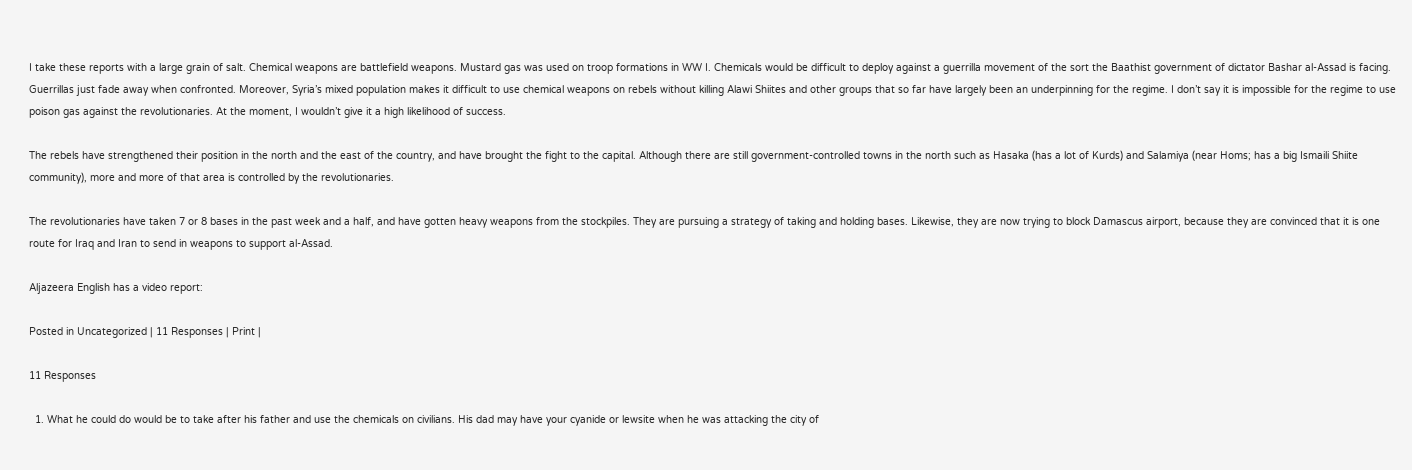I take these reports with a large grain of salt. Chemical weapons are battlefield weapons. Mustard gas was used on troop formations in WW I. Chemicals would be difficult to deploy against a guerrilla movement of the sort the Baathist government of dictator Bashar al-Assad is facing. Guerrillas just fade away when confronted. Moreover, Syria’s mixed population makes it difficult to use chemical weapons on rebels without killing Alawi Shiites and other groups that so far have largely been an underpinning for the regime. I don’t say it is impossible for the regime to use poison gas against the revolutionaries. At the moment, I wouldn’t give it a high likelihood of success.

The rebels have strengthened their position in the north and the east of the country, and have brought the fight to the capital. Although there are still government-controlled towns in the north such as Hasaka (has a lot of Kurds) and Salamiya (near Homs; has a big Ismaili Shiite community), more and more of that area is controlled by the revolutionaries.

The revolutionaries have taken 7 or 8 bases in the past week and a half, and have gotten heavy weapons from the stockpiles. They are pursuing a strategy of taking and holding bases. Likewise, they are now trying to block Damascus airport, because they are convinced that it is one route for Iraq and Iran to send in weapons to support al-Assad.

Aljazeera English has a video report:

Posted in Uncategorized | 11 Responses | Print |

11 Responses

  1. What he could do would be to take after his father and use the chemicals on civilians. His dad may have your cyanide or lewsite when he was attacking the city of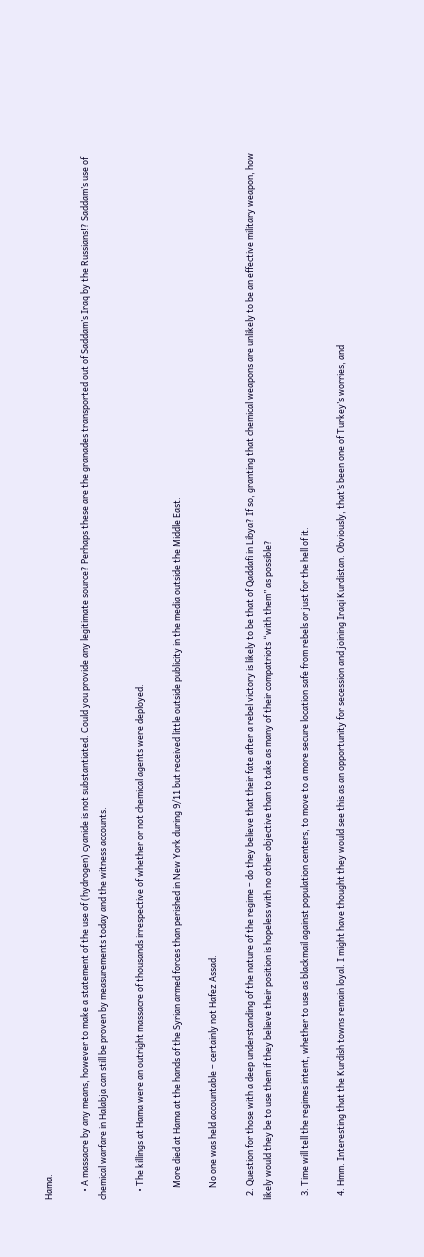Hama.

    • A massacre by any means, however to make a statement of the use of (hydrogen) cyanide is not substantiated. Could you provide any legitimate source? Perhaps these are the granades transported out of Saddam’s Iraq by the Russians!? Saddam’s use of chemical warfare in Halabja can still be proven by measurements today and the witness accounts.

    • The killings at Hama were an outright massacre of thousands irrespective of whether or not chemical agents were deployed.

      More died at Hama at the hands of the Syrian armed forces than perished in New York during 9/11 but received little outside publicity in the media outside the Middle East.

      No one was held accountable – certainly not Hafez Assad.

  2. Question for those with a deep understanding of the nature of the regime – do they believe that their fate after a rebel victory is likely to be that of Qaddafi in Libya? If so, granting that chemical weapons are unlikely to be an effective military weapon, how likely would they be to use them if they believe their position is hopeless with no other objective than to take as many of their compatriots “with them” as possible?

  3. Time will tell the regimes intent, whether to use as blackmail against population centers, to move to a more secure location safe from rebels or just for the hell of it.

  4. Hmm. Interesting that the Kurdish towns remain loyal. I might have thought they would see this as an opportunity for secession and joining Iraqi Kurdistan. Obviously, that’s been one of Turkey’s worries, and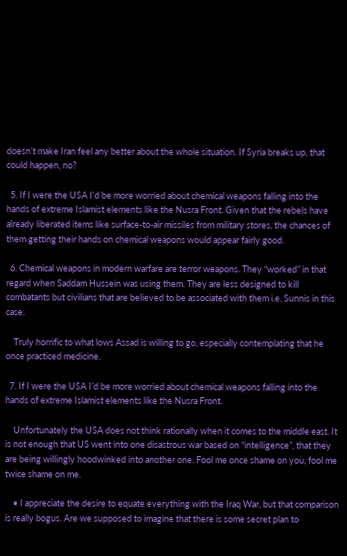doesn’t make Iran feel any better about the whole situation. If Syria breaks up, that could happen, no?

  5. If I were the USA I’d be more worried about chemical weapons falling into the hands of extreme Islamist elements like the Nusra Front. Given that the rebels have already liberated items like surface-to-air missiles from military stores, the chances of them getting their hands on chemical weapons would appear fairly good.

  6. Chemical weapons in modern warfare are terror weapons. They “worked” in that regard when Saddam Hussein was using them. They are less designed to kill combatants but civilians that are believed to be associated with them i.e. Sunnis in this case.

    Truly horrific to what lows Assad is willing to go, especially contemplating that he once practiced medicine.

  7. If I were the USA I’d be more worried about chemical weapons falling into the hands of extreme Islamist elements like the Nusra Front.

    Unfortunately the USA does not think rationally when it comes to the middle east. It is not enough that US went into one disastrous war based on “intelligence”, that they are being willingly hoodwinked into another one. Fool me once shame on you, fool me twice shame on me.

    • I appreciate the desire to equate everything with the Iraq War, but that comparison is really bogus. Are we supposed to imagine that there is some secret plan to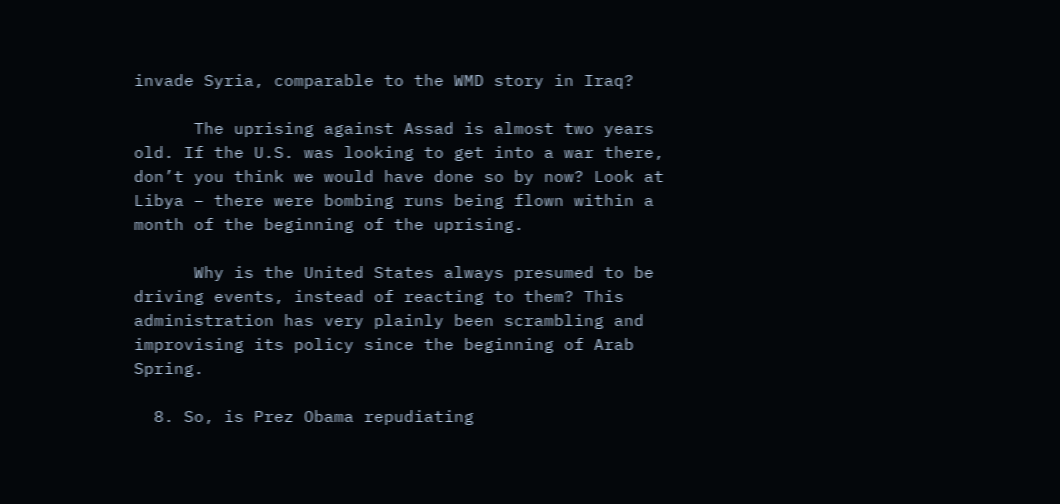invade Syria, comparable to the WMD story in Iraq?

      The uprising against Assad is almost two years old. If the U.S. was looking to get into a war there, don’t you think we would have done so by now? Look at Libya – there were bombing runs being flown within a month of the beginning of the uprising.

      Why is the United States always presumed to be driving events, instead of reacting to them? This administration has very plainly been scrambling and improvising its policy since the beginning of Arab Spring.

  8. So, is Prez Obama repudiating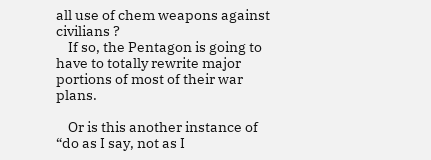all use of chem weapons against civilians ?
    If so, the Pentagon is going to have to totally rewrite major portions of most of their war plans.

    Or is this another instance of “do as I say, not as I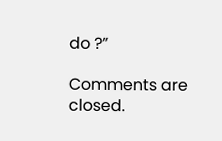do ?”

Comments are closed.